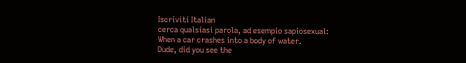Iscriviti Italian
cerca qualsiasi parola, ad esempio sapiosexual:
When a car crashes into a body of water.
Dude, did you see the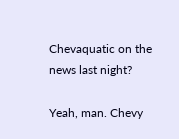Chevaquatic on the news last night?

Yeah, man. Chevy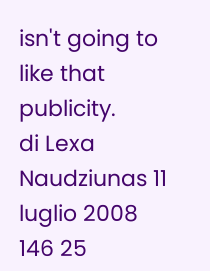isn't going to like that publicity.
di Lexa Naudziunas 11 luglio 2008
146 25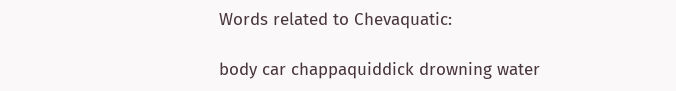Words related to Chevaquatic:

body car chappaquiddick drowning water